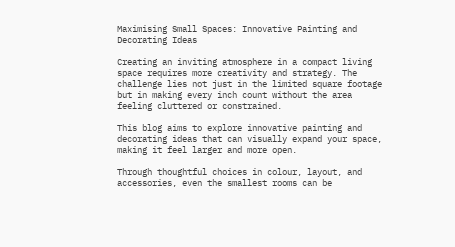Maximising Small Spaces: Innovative Painting and Decorating Ideas

Creating an inviting atmosphere in a compact living space requires more creativity and strategy. The challenge lies not just in the limited square footage but in making every inch count without the area feeling cluttered or constrained.

This blog aims to explore innovative painting and decorating ideas that can visually expand your space, making it feel larger and more open.

Through thoughtful choices in colour, layout, and accessories, even the smallest rooms can be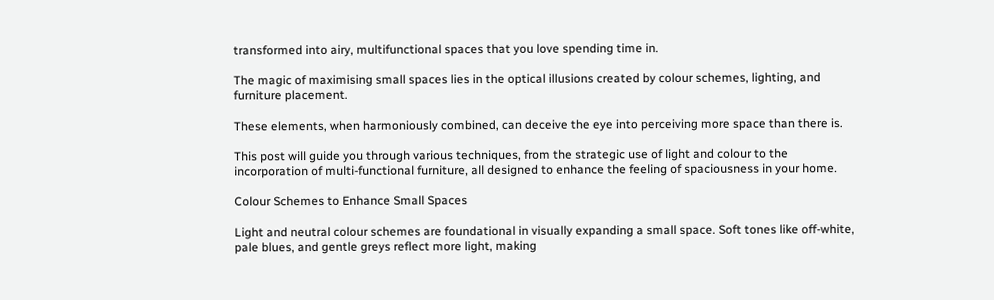transformed into airy, multifunctional spaces that you love spending time in.

The magic of maximising small spaces lies in the optical illusions created by colour schemes, lighting, and furniture placement.

These elements, when harmoniously combined, can deceive the eye into perceiving more space than there is.

This post will guide you through various techniques, from the strategic use of light and colour to the incorporation of multi-functional furniture, all designed to enhance the feeling of spaciousness in your home.

Colour Schemes to Enhance Small Spaces

Light and neutral colour schemes are foundational in visually expanding a small space. Soft tones like off-white, pale blues, and gentle greys reflect more light, making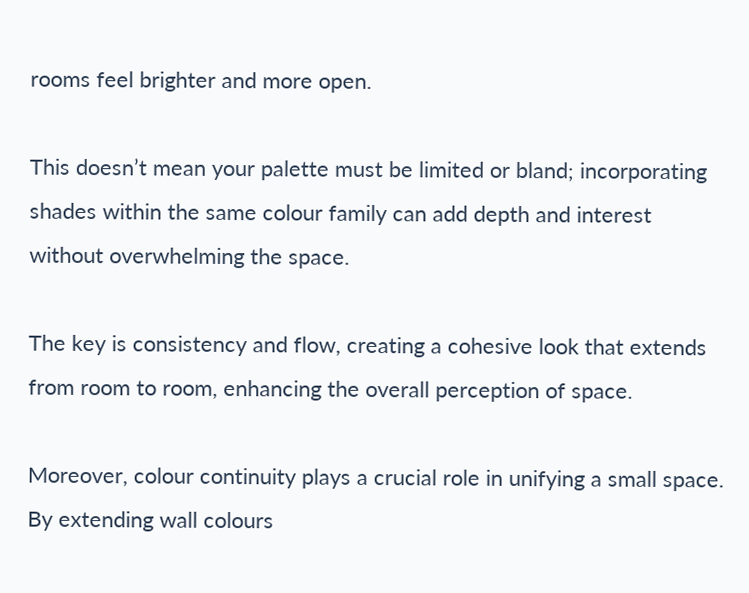rooms feel brighter and more open.

This doesn’t mean your palette must be limited or bland; incorporating shades within the same colour family can add depth and interest without overwhelming the space.

The key is consistency and flow, creating a cohesive look that extends from room to room, enhancing the overall perception of space.

Moreover, colour continuity plays a crucial role in unifying a small space. By extending wall colours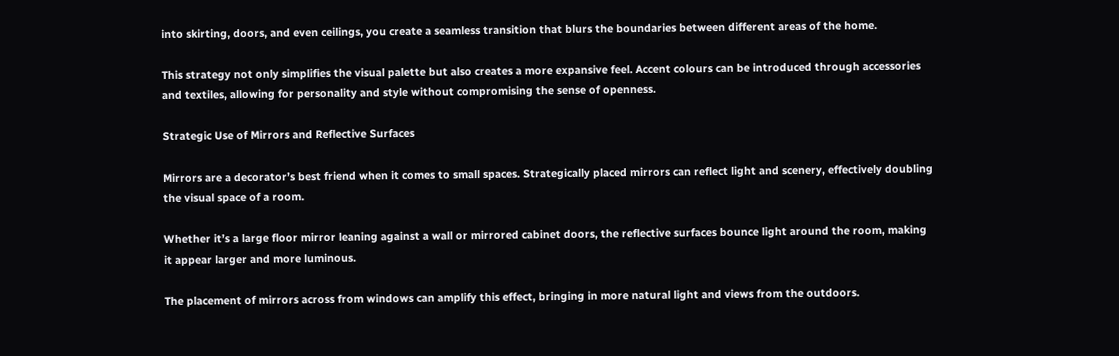into skirting, doors, and even ceilings, you create a seamless transition that blurs the boundaries between different areas of the home.

This strategy not only simplifies the visual palette but also creates a more expansive feel. Accent colours can be introduced through accessories and textiles, allowing for personality and style without compromising the sense of openness.

Strategic Use of Mirrors and Reflective Surfaces

Mirrors are a decorator’s best friend when it comes to small spaces. Strategically placed mirrors can reflect light and scenery, effectively doubling the visual space of a room.

Whether it’s a large floor mirror leaning against a wall or mirrored cabinet doors, the reflective surfaces bounce light around the room, making it appear larger and more luminous.

The placement of mirrors across from windows can amplify this effect, bringing in more natural light and views from the outdoors.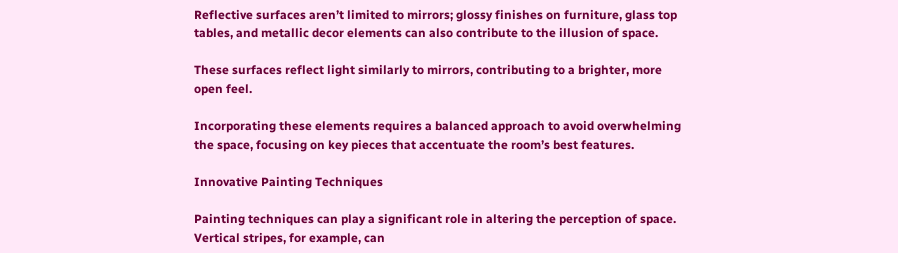Reflective surfaces aren’t limited to mirrors; glossy finishes on furniture, glass top tables, and metallic decor elements can also contribute to the illusion of space.

These surfaces reflect light similarly to mirrors, contributing to a brighter, more open feel.

Incorporating these elements requires a balanced approach to avoid overwhelming the space, focusing on key pieces that accentuate the room’s best features.

Innovative Painting Techniques

Painting techniques can play a significant role in altering the perception of space. Vertical stripes, for example, can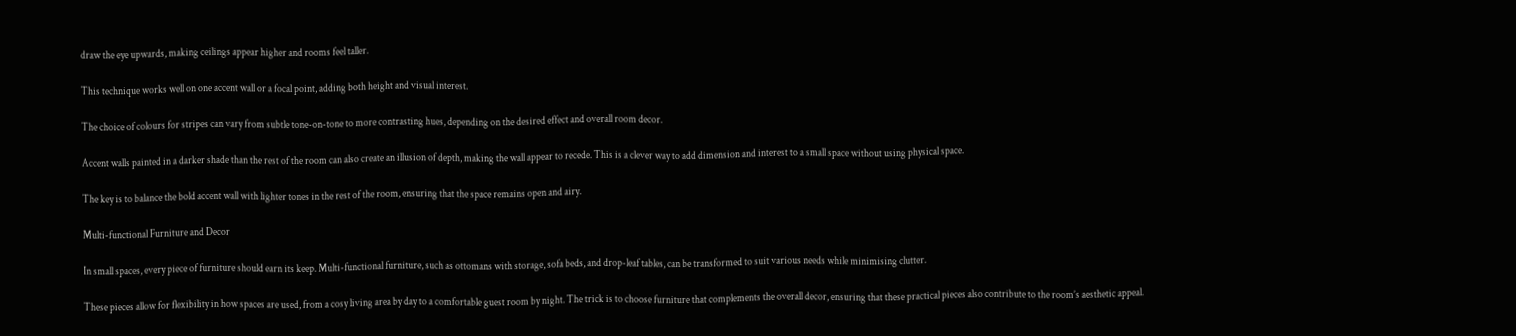draw the eye upwards, making ceilings appear higher and rooms feel taller.

This technique works well on one accent wall or a focal point, adding both height and visual interest.

The choice of colours for stripes can vary from subtle tone-on-tone to more contrasting hues, depending on the desired effect and overall room decor.

Accent walls painted in a darker shade than the rest of the room can also create an illusion of depth, making the wall appear to recede. This is a clever way to add dimension and interest to a small space without using physical space.

The key is to balance the bold accent wall with lighter tones in the rest of the room, ensuring that the space remains open and airy.

Multi-functional Furniture and Decor

In small spaces, every piece of furniture should earn its keep. Multi-functional furniture, such as ottomans with storage, sofa beds, and drop-leaf tables, can be transformed to suit various needs while minimising clutter.

These pieces allow for flexibility in how spaces are used, from a cosy living area by day to a comfortable guest room by night. The trick is to choose furniture that complements the overall decor, ensuring that these practical pieces also contribute to the room’s aesthetic appeal.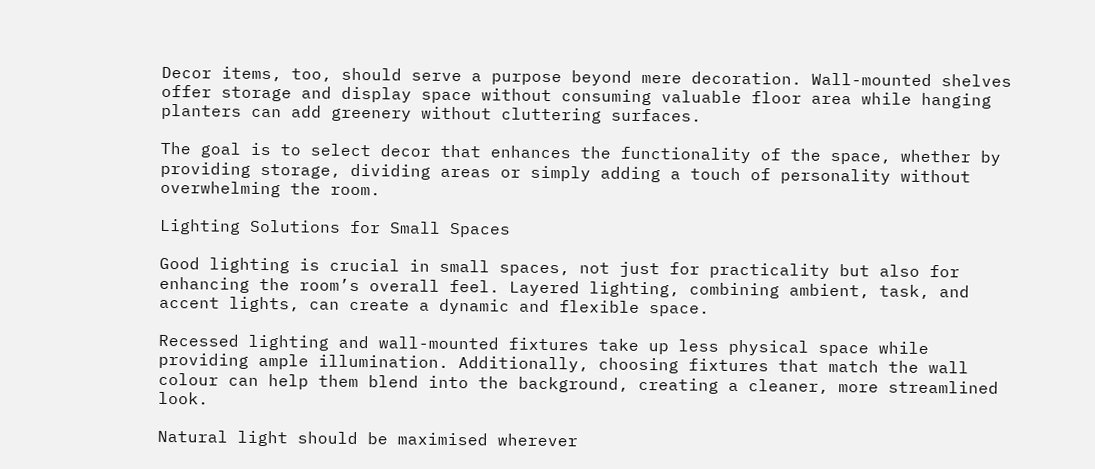Decor items, too, should serve a purpose beyond mere decoration. Wall-mounted shelves offer storage and display space without consuming valuable floor area while hanging planters can add greenery without cluttering surfaces.

The goal is to select decor that enhances the functionality of the space, whether by providing storage, dividing areas or simply adding a touch of personality without overwhelming the room.

Lighting Solutions for Small Spaces

Good lighting is crucial in small spaces, not just for practicality but also for enhancing the room’s overall feel. Layered lighting, combining ambient, task, and accent lights, can create a dynamic and flexible space.

Recessed lighting and wall-mounted fixtures take up less physical space while providing ample illumination. Additionally, choosing fixtures that match the wall colour can help them blend into the background, creating a cleaner, more streamlined look.

Natural light should be maximised wherever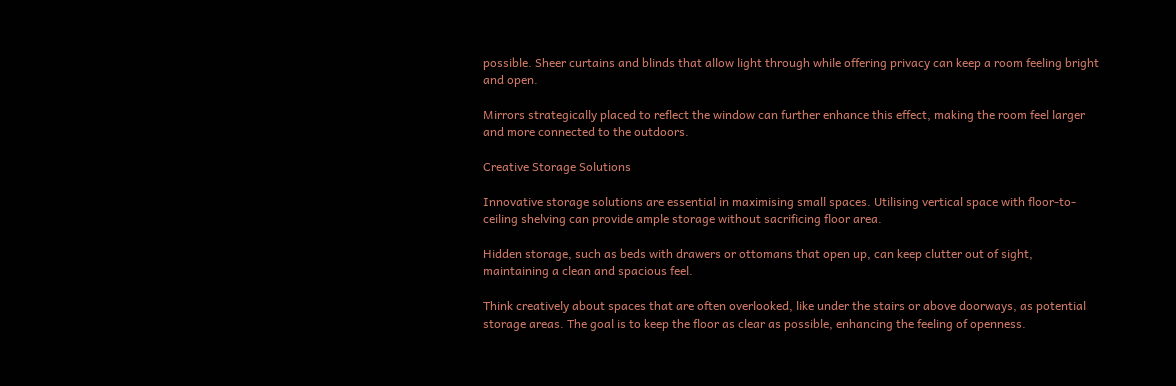possible. Sheer curtains and blinds that allow light through while offering privacy can keep a room feeling bright and open.

Mirrors strategically placed to reflect the window can further enhance this effect, making the room feel larger and more connected to the outdoors.

Creative Storage Solutions

Innovative storage solutions are essential in maximising small spaces. Utilising vertical space with floor-to-ceiling shelving can provide ample storage without sacrificing floor area.

Hidden storage, such as beds with drawers or ottomans that open up, can keep clutter out of sight, maintaining a clean and spacious feel.

Think creatively about spaces that are often overlooked, like under the stairs or above doorways, as potential storage areas. The goal is to keep the floor as clear as possible, enhancing the feeling of openness.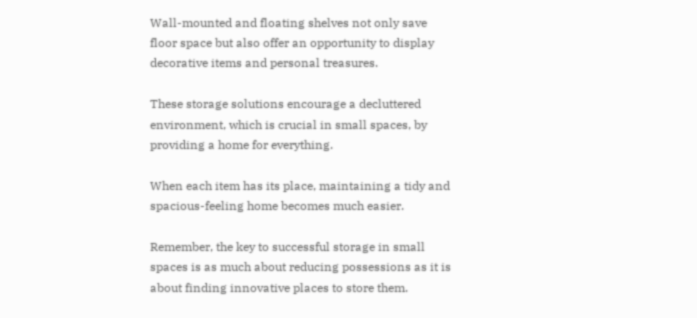Wall-mounted and floating shelves not only save floor space but also offer an opportunity to display decorative items and personal treasures.

These storage solutions encourage a decluttered environment, which is crucial in small spaces, by providing a home for everything.

When each item has its place, maintaining a tidy and spacious-feeling home becomes much easier.

Remember, the key to successful storage in small spaces is as much about reducing possessions as it is about finding innovative places to store them.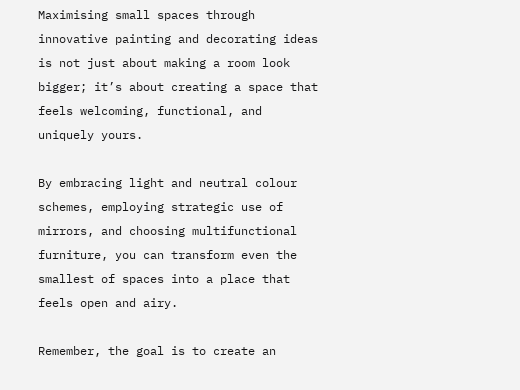Maximising small spaces through innovative painting and decorating ideas is not just about making a room look bigger; it’s about creating a space that feels welcoming, functional, and uniquely yours.

By embracing light and neutral colour schemes, employing strategic use of mirrors, and choosing multifunctional furniture, you can transform even the smallest of spaces into a place that feels open and airy.

Remember, the goal is to create an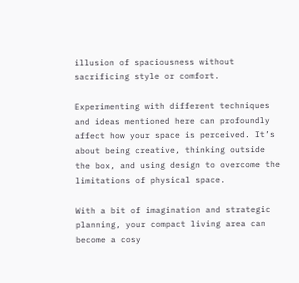illusion of spaciousness without sacrificing style or comfort.

Experimenting with different techniques and ideas mentioned here can profoundly affect how your space is perceived. It’s about being creative, thinking outside the box, and using design to overcome the limitations of physical space.

With a bit of imagination and strategic planning, your compact living area can become a cosy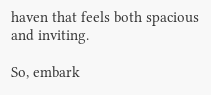haven that feels both spacious and inviting.

So, embark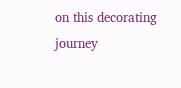on this decorating journey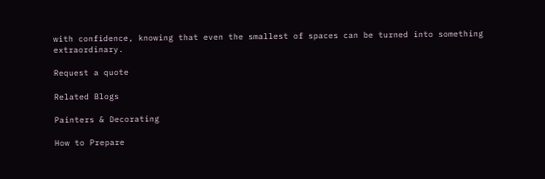with confidence, knowing that even the smallest of spaces can be turned into something extraordinary.

Request a quote

Related Blogs

Painters & Decorating

How to Prepare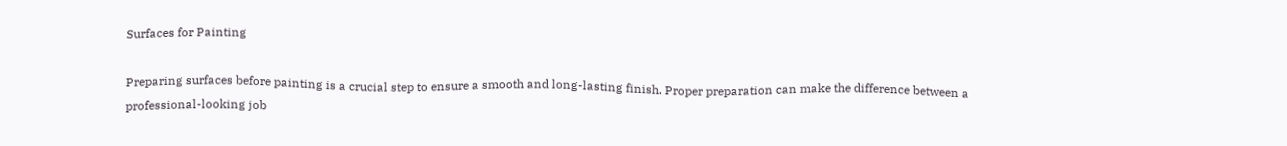Surfaces for Painting

Preparing surfaces before painting is a crucial step to ensure a smooth and long-lasting finish. Proper preparation can make the difference between a professional-looking job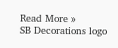Read More »
SB Decorations logo